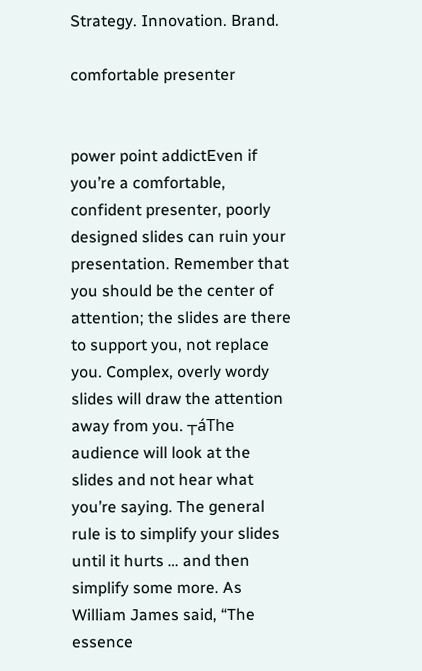Strategy. Innovation. Brand.

comfortable presenter


power point addictEven if you’re a comfortable, confident presenter, poorly designed slides can ruin your presentation. Remember that you should be the center of attention; the slides are there to support you, not replace you. Complex, overly wordy slides will draw the attention away from you. ┬áThe audience will look at the slides and not hear what you’re saying. The general rule is to simplify your slides until it hurts … and then simplify some more. As William James said, “The essence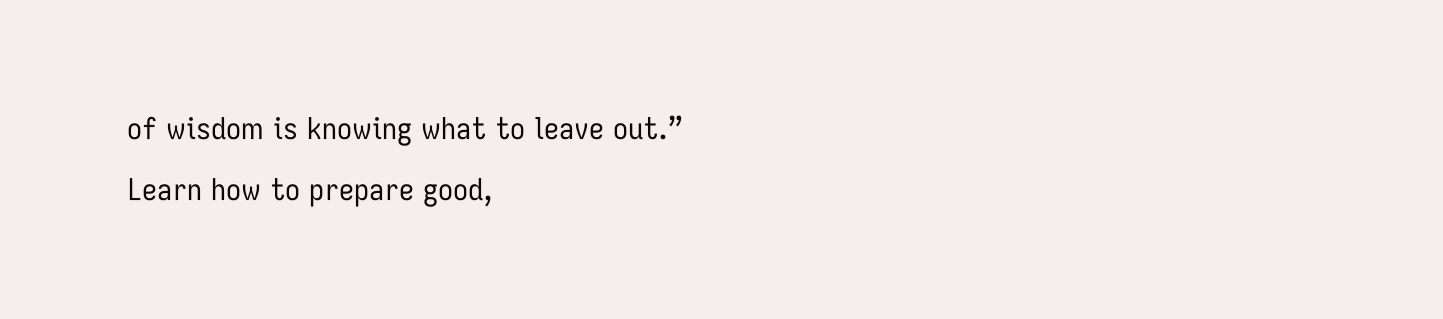of wisdom is knowing what to leave out.” Learn how to prepare good,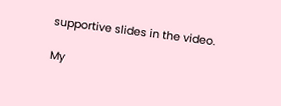supportive slides in the video.

My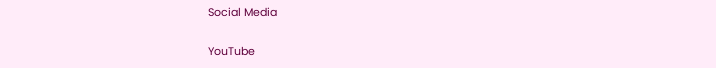Social Media

YouTube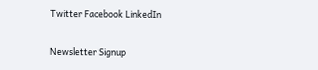Twitter Facebook LinkedIn

Newsletter Signup